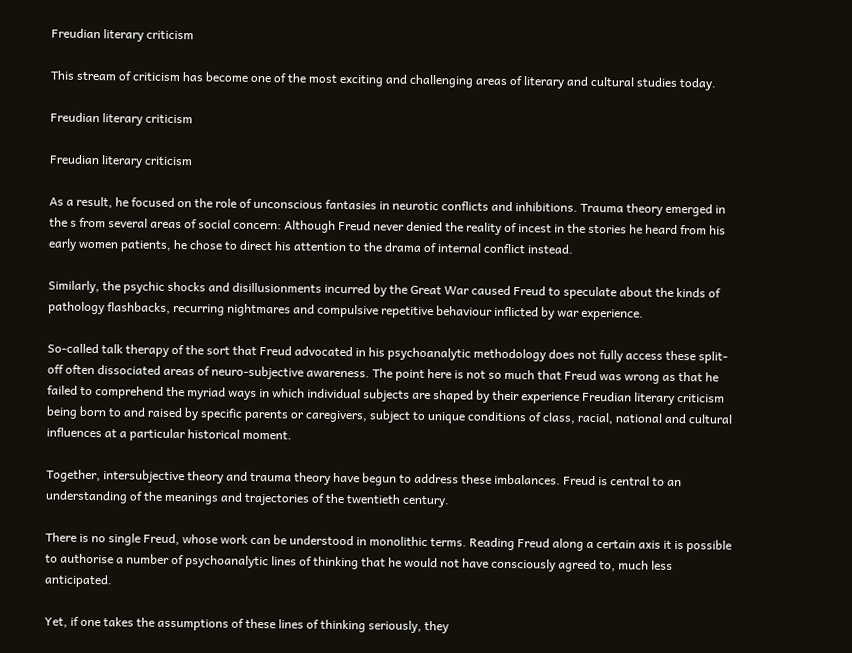Freudian literary criticism

This stream of criticism has become one of the most exciting and challenging areas of literary and cultural studies today.

Freudian literary criticism

Freudian literary criticism

As a result, he focused on the role of unconscious fantasies in neurotic conflicts and inhibitions. Trauma theory emerged in the s from several areas of social concern: Although Freud never denied the reality of incest in the stories he heard from his early women patients, he chose to direct his attention to the drama of internal conflict instead.

Similarly, the psychic shocks and disillusionments incurred by the Great War caused Freud to speculate about the kinds of pathology flashbacks, recurring nightmares and compulsive repetitive behaviour inflicted by war experience.

So-called talk therapy of the sort that Freud advocated in his psychoanalytic methodology does not fully access these split-off often dissociated areas of neuro-subjective awareness. The point here is not so much that Freud was wrong as that he failed to comprehend the myriad ways in which individual subjects are shaped by their experience Freudian literary criticism being born to and raised by specific parents or caregivers, subject to unique conditions of class, racial, national and cultural influences at a particular historical moment.

Together, intersubjective theory and trauma theory have begun to address these imbalances. Freud is central to an understanding of the meanings and trajectories of the twentieth century.

There is no single Freud, whose work can be understood in monolithic terms. Reading Freud along a certain axis it is possible to authorise a number of psychoanalytic lines of thinking that he would not have consciously agreed to, much less anticipated.

Yet, if one takes the assumptions of these lines of thinking seriously, they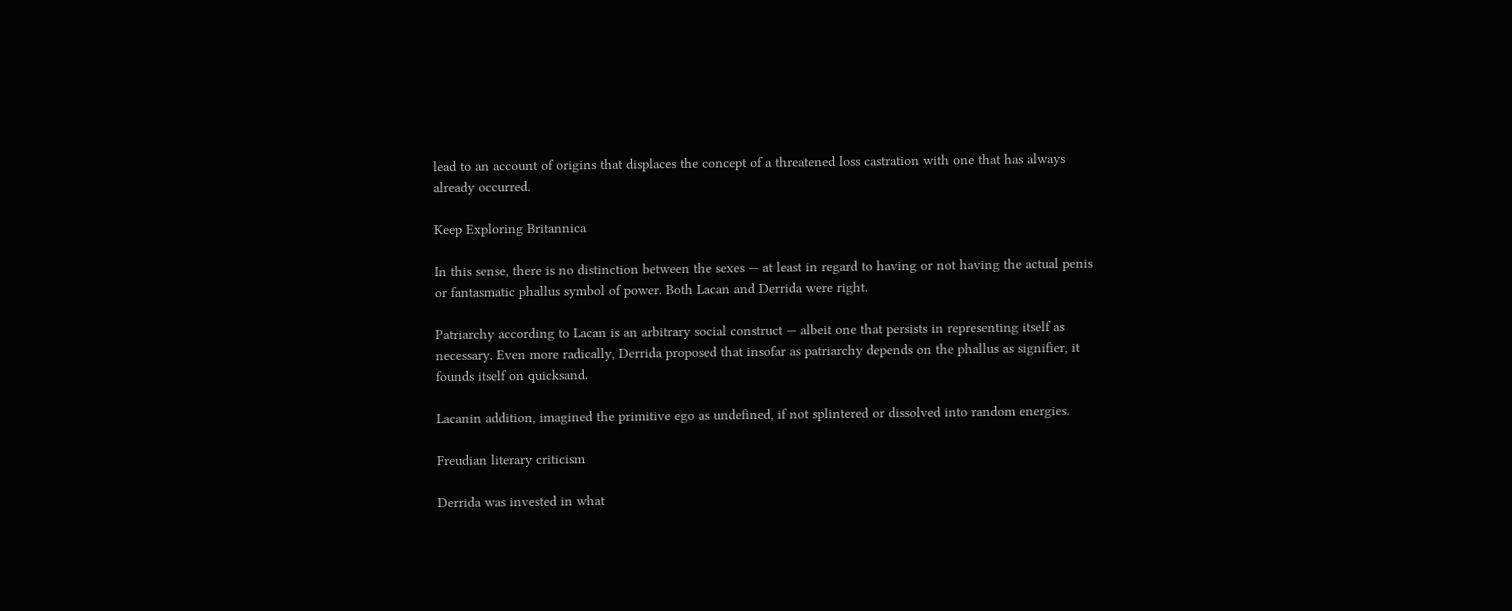lead to an account of origins that displaces the concept of a threatened loss castration with one that has always already occurred.

Keep Exploring Britannica

In this sense, there is no distinction between the sexes — at least in regard to having or not having the actual penis or fantasmatic phallus symbol of power. Both Lacan and Derrida were right.

Patriarchy according to Lacan is an arbitrary social construct — albeit one that persists in representing itself as necessary. Even more radically, Derrida proposed that insofar as patriarchy depends on the phallus as signifier, it founds itself on quicksand.

Lacanin addition, imagined the primitive ego as undefined, if not splintered or dissolved into random energies.

Freudian literary criticism

Derrida was invested in what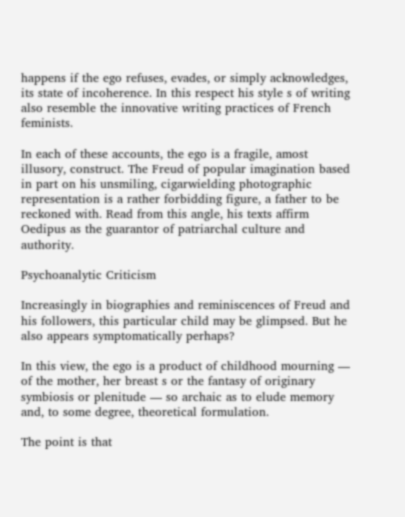happens if the ego refuses, evades, or simply acknowledges, its state of incoherence. In this respect his style s of writing also resemble the innovative writing practices of French feminists.

In each of these accounts, the ego is a fragile, amost illusory, construct. The Freud of popular imagination based in part on his unsmiling, cigarwielding photographic representation is a rather forbidding figure, a father to be reckoned with. Read from this angle, his texts affirm Oedipus as the guarantor of patriarchal culture and authority.

Psychoanalytic Criticism

Increasingly in biographies and reminiscences of Freud and his followers, this particular child may be glimpsed. But he also appears symptomatically perhaps?

In this view, the ego is a product of childhood mourning — of the mother, her breast s or the fantasy of originary symbiosis or plenitude — so archaic as to elude memory and, to some degree, theoretical formulation.

The point is that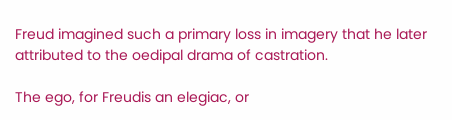Freud imagined such a primary loss in imagery that he later attributed to the oedipal drama of castration.

The ego, for Freudis an elegiac, or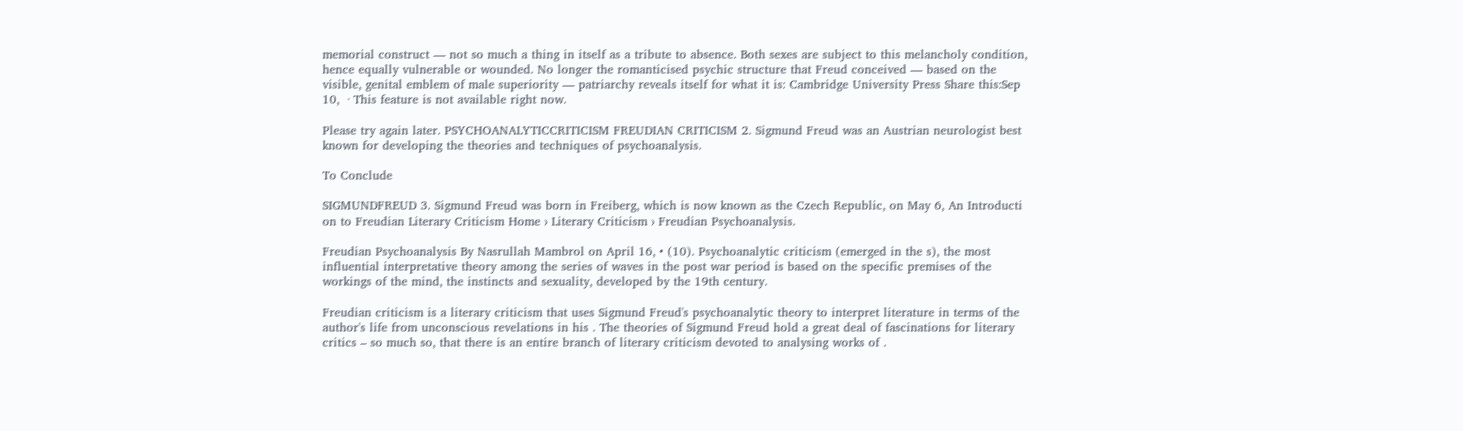memorial construct — not so much a thing in itself as a tribute to absence. Both sexes are subject to this melancholy condition, hence equally vulnerable or wounded. No longer the romanticised psychic structure that Freud conceived — based on the visible, genital emblem of male superiority — patriarchy reveals itself for what it is: Cambridge University Press Share this:Sep 10,  · This feature is not available right now.

Please try again later. PSYCHOANALYTICCRITICISM FREUDIAN CRITICISM 2. Sigmund Freud was an Austrian neurologist best known for developing the theories and techniques of psychoanalysis.

To Conclude

SIGMUNDFREUD 3. Sigmund Freud was born in Freiberg, which is now known as the Czech Republic, on May 6, An Introducti on to Freudian Literary Criticism Home › Literary Criticism › Freudian Psychoanalysis.

Freudian Psychoanalysis By Nasrullah Mambrol on April 16, • (10). Psychoanalytic criticism (emerged in the s), the most influential interpretative theory among the series of waves in the post war period is based on the specific premises of the workings of the mind, the instincts and sexuality, developed by the 19th century.

Freudian criticism is a literary criticism that uses Sigmund Freud's psychoanalytic theory to interpret literature in terms of the author's life from unconscious revelations in his . The theories of Sigmund Freud hold a great deal of fascinations for literary critics – so much so, that there is an entire branch of literary criticism devoted to analysing works of .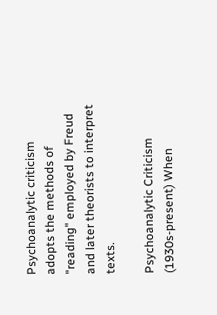Psychoanalytic criticism adopts the methods of "reading" employed by Freud and later theorists to interpret texts.

Psychoanalytic Criticism (1930s-present) When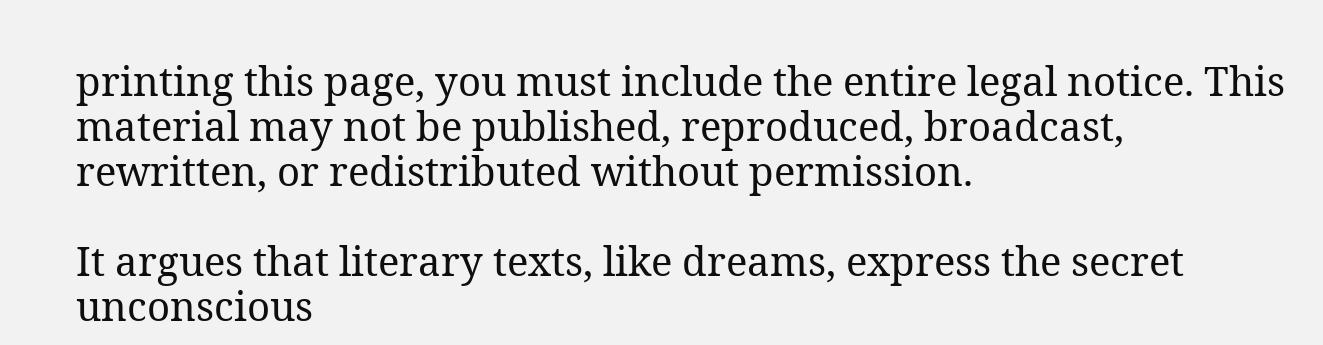printing this page, you must include the entire legal notice. This material may not be published, reproduced, broadcast, rewritten, or redistributed without permission.

It argues that literary texts, like dreams, express the secret unconscious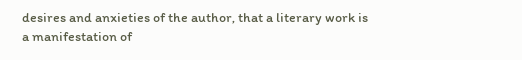desires and anxieties of the author, that a literary work is a manifestation of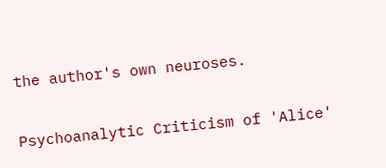the author's own neuroses.

Psychoanalytic Criticism of 'Alice'